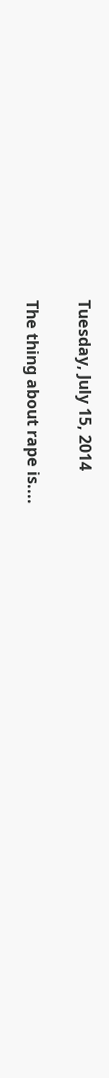Tuesday, July 15, 2014

The thing about rape is....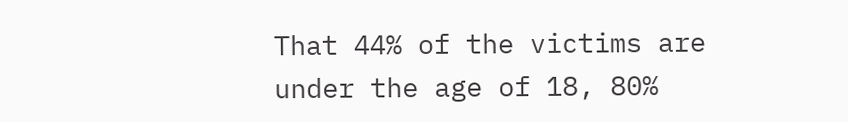That 44% of the victims are under the age of 18, 80%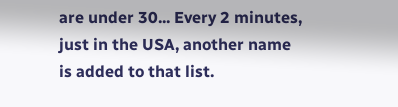are under 30... Every 2 minutes, just in the USA, another name is added to that list.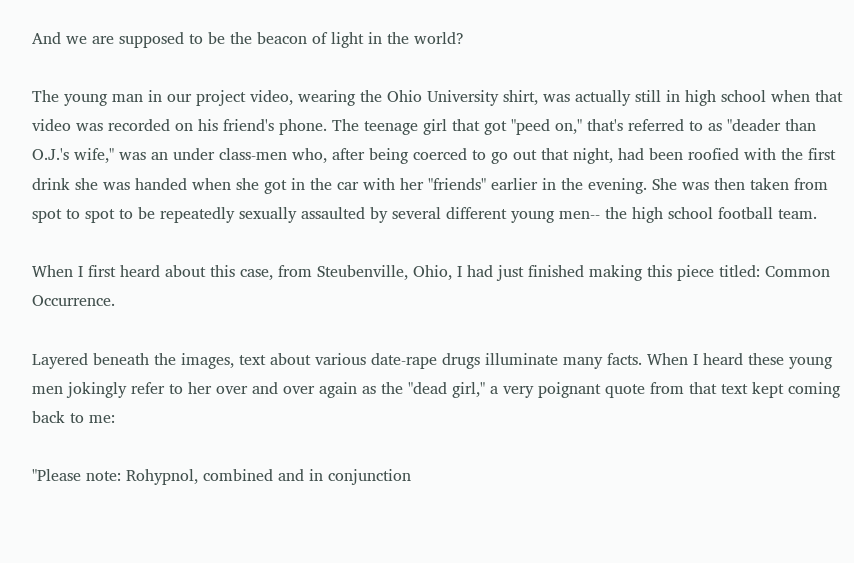And we are supposed to be the beacon of light in the world?

The young man in our project video, wearing the Ohio University shirt, was actually still in high school when that video was recorded on his friend's phone. The teenage girl that got "peed on," that's referred to as "deader than O.J.'s wife," was an under class-men who, after being coerced to go out that night, had been roofied with the first drink she was handed when she got in the car with her "friends" earlier in the evening. She was then taken from spot to spot to be repeatedly sexually assaulted by several different young men-- the high school football team.

When I first heard about this case, from Steubenville, Ohio, I had just finished making this piece titled: Common Occurrence.

Layered beneath the images, text about various date-rape drugs illuminate many facts. When I heard these young men jokingly refer to her over and over again as the "dead girl," a very poignant quote from that text kept coming back to me:

"Please note: Rohypnol, combined and in conjunction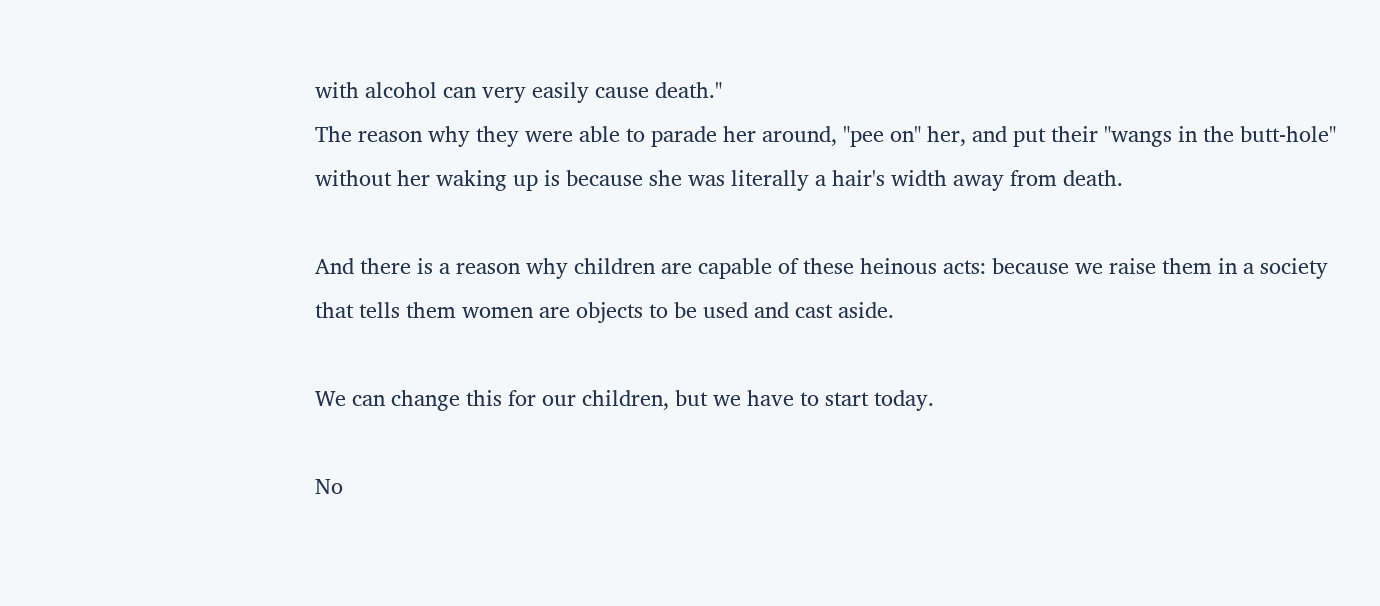with alcohol can very easily cause death."
The reason why they were able to parade her around, "pee on" her, and put their "wangs in the butt-hole" without her waking up is because she was literally a hair's width away from death.

And there is a reason why children are capable of these heinous acts: because we raise them in a society that tells them women are objects to be used and cast aside.

We can change this for our children, but we have to start today.

No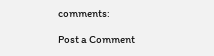comments:

Post a Comment